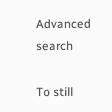Advanced search

To still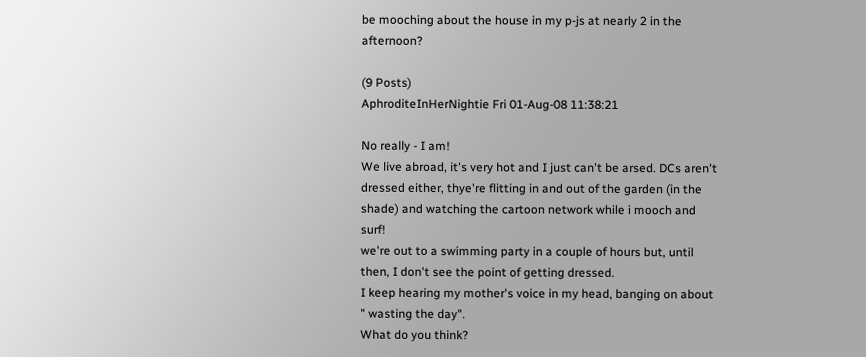be mooching about the house in my p-js at nearly 2 in the afternoon?

(9 Posts)
AphroditeInHerNightie Fri 01-Aug-08 11:38:21

No really - I am!
We live abroad, it's very hot and I just can't be arsed. DCs aren't dressed either, thye're flitting in and out of the garden (in the shade) and watching the cartoon network while i mooch and surf!
we're out to a swimming party in a couple of hours but, until then, I don't see the point of getting dressed.
I keep hearing my mother's voice in my head, banging on about " wasting the day".
What do you think?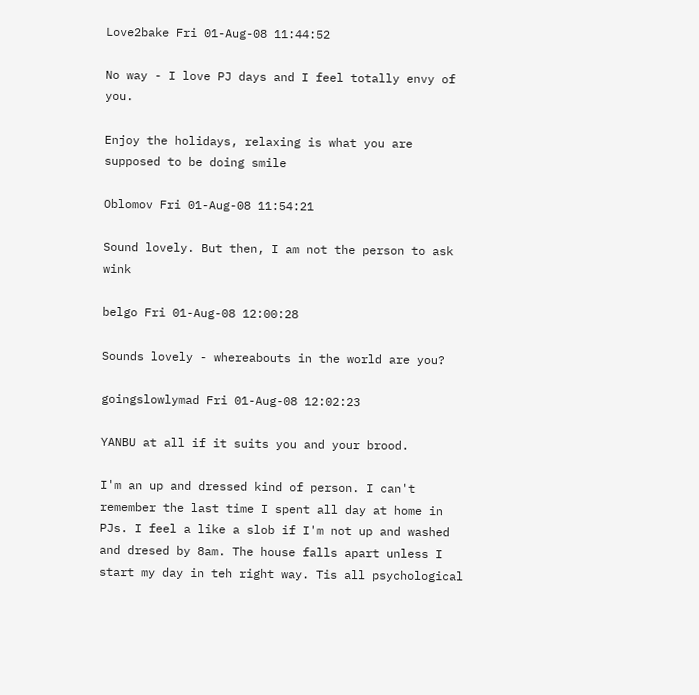Love2bake Fri 01-Aug-08 11:44:52

No way - I love PJ days and I feel totally envy of you.

Enjoy the holidays, relaxing is what you are supposed to be doing smile

Oblomov Fri 01-Aug-08 11:54:21

Sound lovely. But then, I am not the person to ask wink

belgo Fri 01-Aug-08 12:00:28

Sounds lovely - whereabouts in the world are you?

goingslowlymad Fri 01-Aug-08 12:02:23

YANBU at all if it suits you and your brood.

I'm an up and dressed kind of person. I can't remember the last time I spent all day at home in PJs. I feel a like a slob if I'm not up and washed and dresed by 8am. The house falls apart unless I start my day in teh right way. Tis all psychological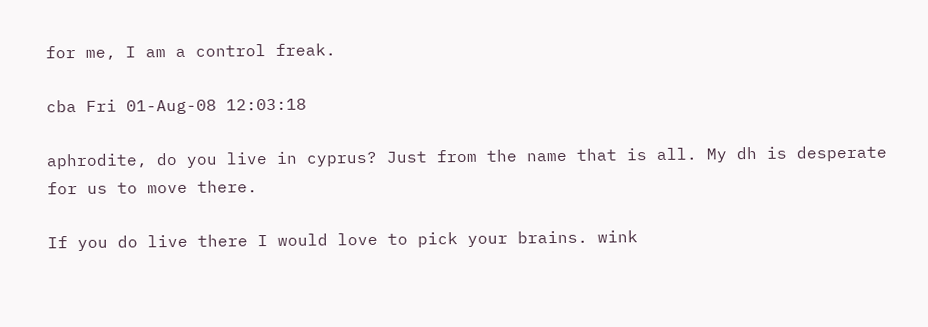for me, I am a control freak.

cba Fri 01-Aug-08 12:03:18

aphrodite, do you live in cyprus? Just from the name that is all. My dh is desperate for us to move there.

If you do live there I would love to pick your brains. wink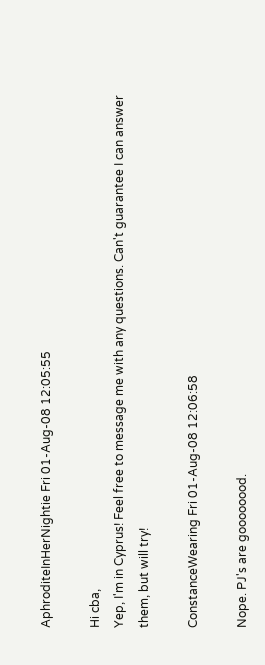AphroditeInHerNightie Fri 01-Aug-08 12:05:55

Hi cba,
Yep, I'm in Cyprus! Feel free to message me with any questions. Can't guarantee I can answer them, but will try!

ConstanceWearing Fri 01-Aug-08 12:06:58

Nope. PJ's are goooooood.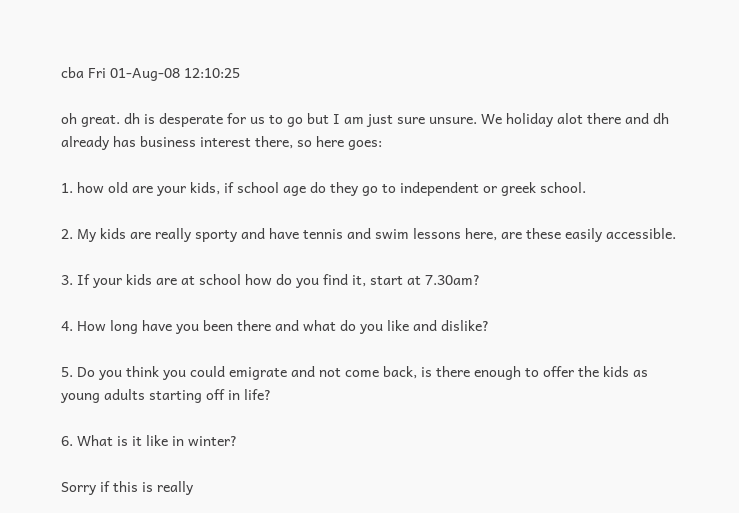cba Fri 01-Aug-08 12:10:25

oh great. dh is desperate for us to go but I am just sure unsure. We holiday alot there and dh already has business interest there, so here goes:

1. how old are your kids, if school age do they go to independent or greek school.

2. My kids are really sporty and have tennis and swim lessons here, are these easily accessible.

3. If your kids are at school how do you find it, start at 7.30am?

4. How long have you been there and what do you like and dislike?

5. Do you think you could emigrate and not come back, is there enough to offer the kids as young adults starting off in life?

6. What is it like in winter?

Sorry if this is really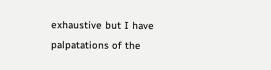exhaustive but I have palpatations of the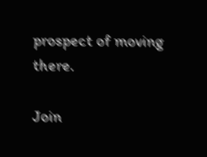prospect of moving there.

Join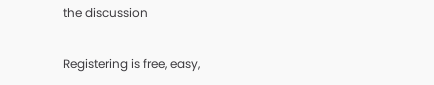the discussion

Registering is free, easy,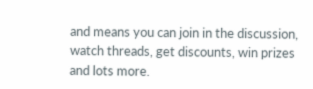and means you can join in the discussion, watch threads, get discounts, win prizes and lots more.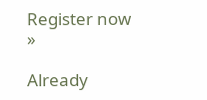Register now »

Already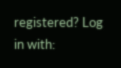registered? Log in with: